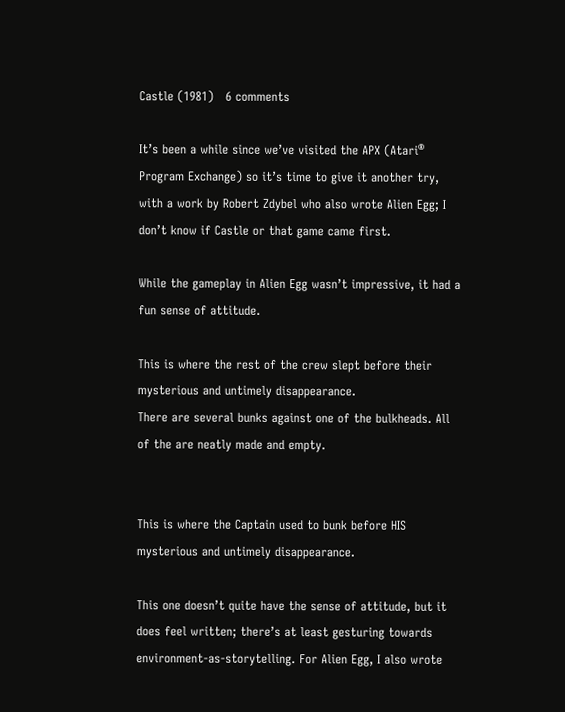Castle (1981)   6 comments

It’s been a while since we’ve visited the APX (Atari® Program Exchange) so it’s time to give it another try, with a work by Robert Zdybel who also wrote Alien Egg; I don’t know if Castle or that game came first.

While the gameplay in Alien Egg wasn’t impressive, it had a fun sense of attitude.

This is where the rest of the crew slept before their mysterious and untimely disappearance.
There are several bunks against one of the bulkheads. All of the are neatly made and empty.


This is where the Captain used to bunk before HIS mysterious and untimely disappearance.

This one doesn’t quite have the sense of attitude, but it does feel written; there’s at least gesturing towards environment-as-storytelling. For Alien Egg, I also wrote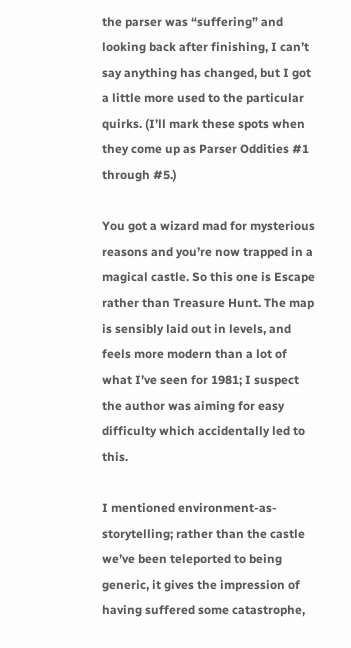the parser was “suffering” and looking back after finishing, I can’t say anything has changed, but I got a little more used to the particular quirks. (I’ll mark these spots when they come up as Parser Oddities #1 through #5.)

You got a wizard mad for mysterious reasons and you’re now trapped in a magical castle. So this one is Escape rather than Treasure Hunt. The map is sensibly laid out in levels, and feels more modern than a lot of what I’ve seen for 1981; I suspect the author was aiming for easy difficulty which accidentally led to this.

I mentioned environment-as-storytelling; rather than the castle we’ve been teleported to being generic, it gives the impression of having suffered some catastrophe,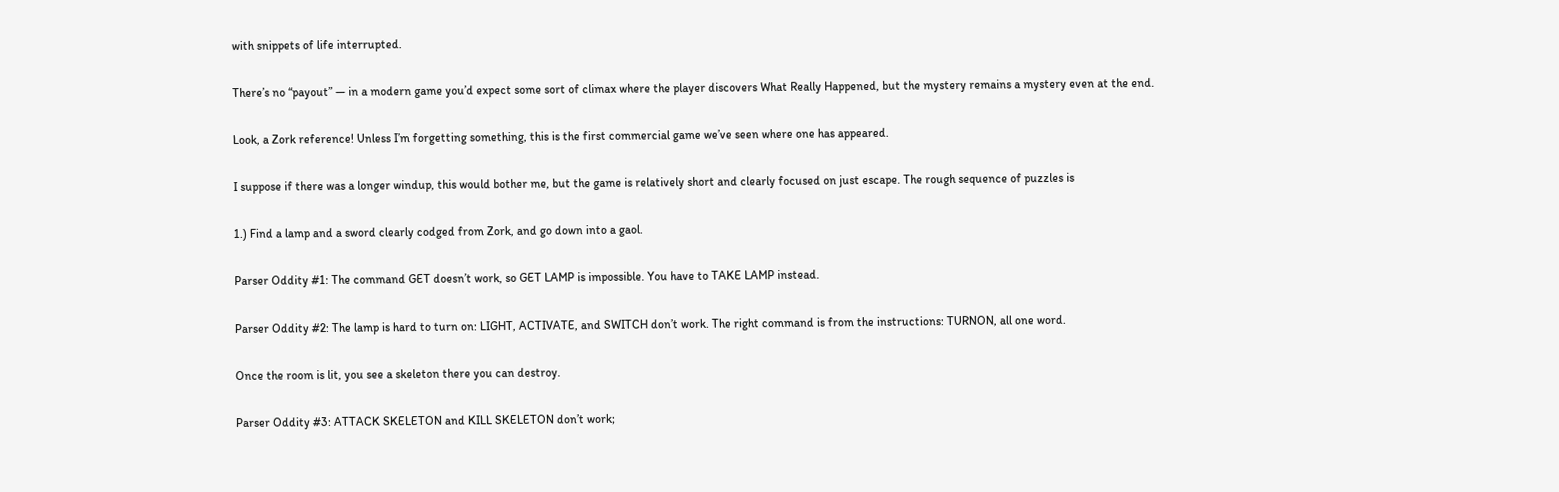with snippets of life interrupted.

There’s no “payout” — in a modern game you’d expect some sort of climax where the player discovers What Really Happened, but the mystery remains a mystery even at the end.

Look, a Zork reference! Unless I’m forgetting something, this is the first commercial game we’ve seen where one has appeared.

I suppose if there was a longer windup, this would bother me, but the game is relatively short and clearly focused on just escape. The rough sequence of puzzles is

1.) Find a lamp and a sword clearly codged from Zork, and go down into a gaol.

Parser Oddity #1: The command GET doesn’t work, so GET LAMP is impossible. You have to TAKE LAMP instead.

Parser Oddity #2: The lamp is hard to turn on: LIGHT, ACTIVATE, and SWITCH don’t work. The right command is from the instructions: TURNON, all one word.

Once the room is lit, you see a skeleton there you can destroy.

Parser Oddity #3: ATTACK SKELETON and KILL SKELETON don’t work;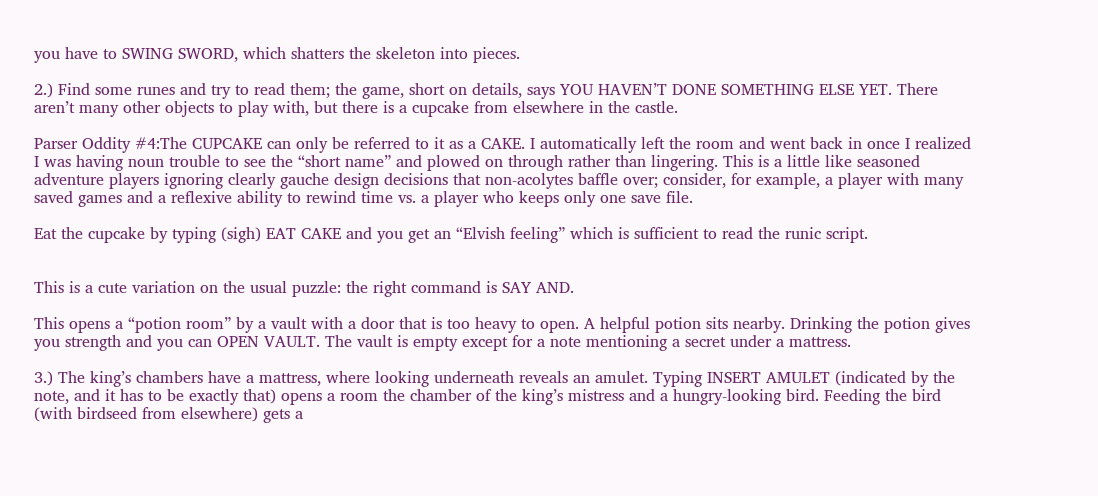you have to SWING SWORD, which shatters the skeleton into pieces.

2.) Find some runes and try to read them; the game, short on details, says YOU HAVEN’T DONE SOMETHING ELSE YET. There aren’t many other objects to play with, but there is a cupcake from elsewhere in the castle.

Parser Oddity #4:The CUPCAKE can only be referred to it as a CAKE. I automatically left the room and went back in once I realized I was having noun trouble to see the “short name” and plowed on through rather than lingering. This is a little like seasoned adventure players ignoring clearly gauche design decisions that non-acolytes baffle over; consider, for example, a player with many saved games and a reflexive ability to rewind time vs. a player who keeps only one save file.

Eat the cupcake by typing (sigh) EAT CAKE and you get an “Elvish feeling” which is sufficient to read the runic script.


This is a cute variation on the usual puzzle: the right command is SAY AND.

This opens a “potion room” by a vault with a door that is too heavy to open. A helpful potion sits nearby. Drinking the potion gives you strength and you can OPEN VAULT. The vault is empty except for a note mentioning a secret under a mattress.

3.) The king’s chambers have a mattress, where looking underneath reveals an amulet. Typing INSERT AMULET (indicated by the note, and it has to be exactly that) opens a room the chamber of the king’s mistress and a hungry-looking bird. Feeding the bird (with birdseed from elsewhere) gets a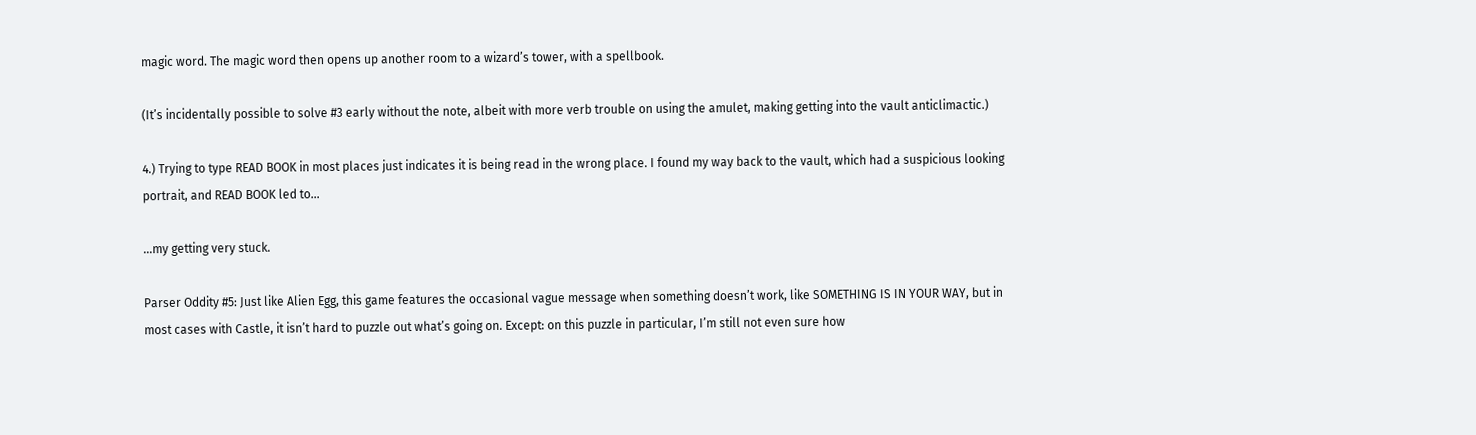magic word. The magic word then opens up another room to a wizard’s tower, with a spellbook.

(It’s incidentally possible to solve #3 early without the note, albeit with more verb trouble on using the amulet, making getting into the vault anticlimactic.)

4.) Trying to type READ BOOK in most places just indicates it is being read in the wrong place. I found my way back to the vault, which had a suspicious looking portrait, and READ BOOK led to…

…my getting very stuck.

Parser Oddity #5: Just like Alien Egg, this game features the occasional vague message when something doesn’t work, like SOMETHING IS IN YOUR WAY, but in most cases with Castle, it isn’t hard to puzzle out what’s going on. Except: on this puzzle in particular, I’m still not even sure how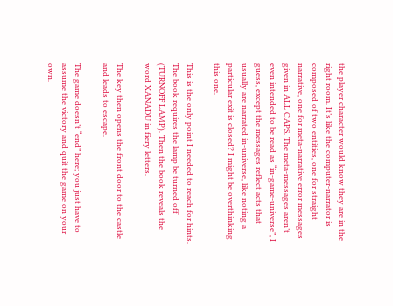the player character would know they are in the right room. It’s like the computer-narrator is composed of two entities, one for straight narrative, one for meta-narrative error messages given in ALL CAPS. The meta-messages aren’t even intended to be read as “in-game-universe”, I guess, except the messages reflect acts that usually are narrated in-universe, like noting a particular exit is closed? I might be overthinking this one.

This is the only point I needed to reach for hints. The book requires the lamp be turned off (TURNOFF LAMP). Then the book reveals the word XANADU in fiery letters.

The key then opens the front door to the castle and leads to escape.

The game doesn’t “end” here; you just have to assume the victory and quit the game on your own.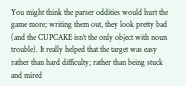You might think the parser oddities would hurt the game more; writing them out, they look pretty bad (and the CUPCAKE isn’t the only object with noun trouble). It really helped that the target was easy rather than hard difficulty; rather than being stuck and mired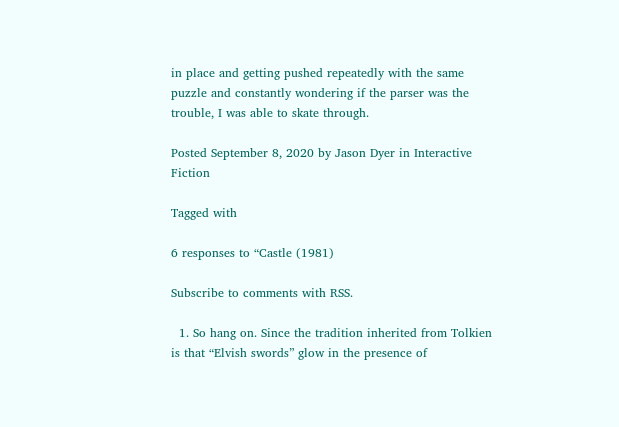in place and getting pushed repeatedly with the same puzzle and constantly wondering if the parser was the trouble, I was able to skate through.

Posted September 8, 2020 by Jason Dyer in Interactive Fiction

Tagged with

6 responses to “Castle (1981)

Subscribe to comments with RSS.

  1. So hang on. Since the tradition inherited from Tolkien is that “Elvish swords” glow in the presence of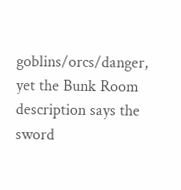goblins/orcs/danger, yet the Bunk Room description says the sword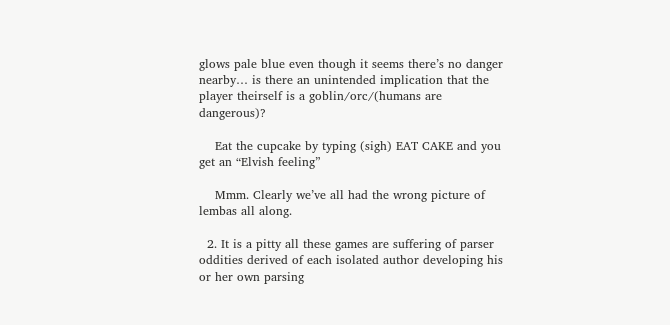glows pale blue even though it seems there’s no danger nearby… is there an unintended implication that the player theirself is a goblin/orc/(humans are dangerous)?

    Eat the cupcake by typing (sigh) EAT CAKE and you get an “Elvish feeling”

    Mmm. Clearly we’ve all had the wrong picture of lembas all along.

  2. It is a pitty all these games are suffering of parser oddities derived of each isolated author developing his or her own parsing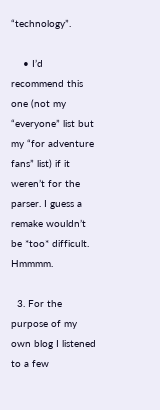“technology”.

    • I’d recommend this one (not my “everyone” list but my “for adventure fans” list) if it weren’t for the parser. I guess a remake wouldn’t be *too* difficult. Hmmmm.

  3. For the purpose of my own blog I listened to a few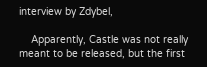interview by Zdybel,

    Apparently, Castle was not really meant to be released, but the first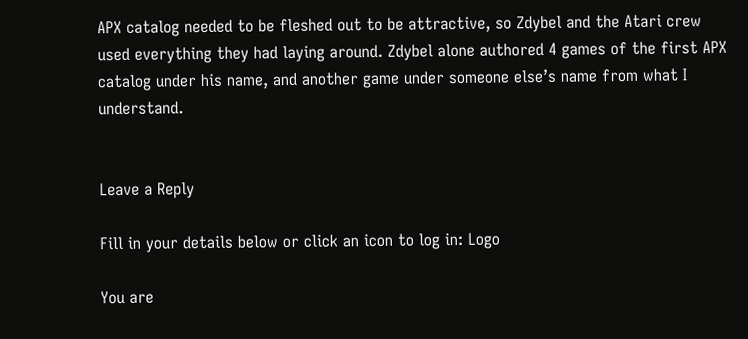APX catalog needed to be fleshed out to be attractive, so Zdybel and the Atari crew used everything they had laying around. Zdybel alone authored 4 games of the first APX catalog under his name, and another game under someone else’s name from what I understand.


Leave a Reply

Fill in your details below or click an icon to log in: Logo

You are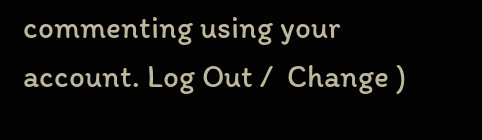commenting using your account. Log Out /  Change )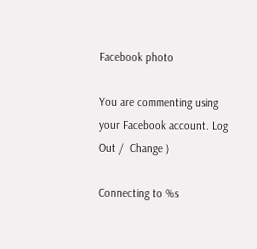Facebook photo

You are commenting using your Facebook account. Log Out /  Change )

Connecting to %s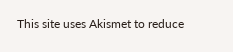This site uses Akismet to reduce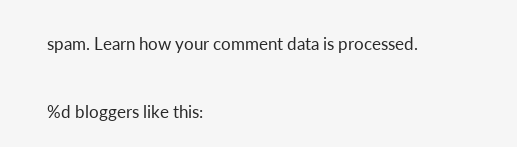spam. Learn how your comment data is processed.

%d bloggers like this: